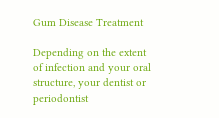Gum Disease Treatment

Depending on the extent of infection and your oral structure, your dentist or periodontist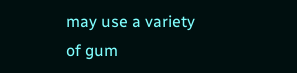may use a variety of gum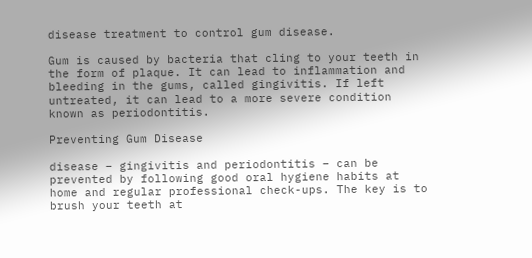disease treatment to control gum disease.

Gum is caused by bacteria that cling to your teeth in the form of plaque. It can lead to inflammation and bleeding in the gums, called gingivitis. If left untreated, it can lead to a more severe condition known as periodontitis.

Preventing Gum Disease

disease – gingivitis and periodontitis – can be prevented by following good oral hygiene habits at home and regular professional check-ups. The key is to brush your teeth at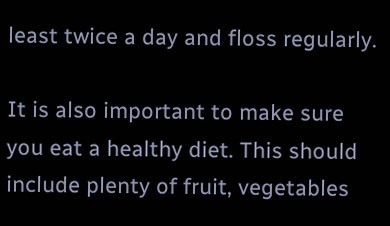least twice a day and floss regularly.

It is also important to make sure you eat a healthy diet. This should include plenty of fruit, vegetables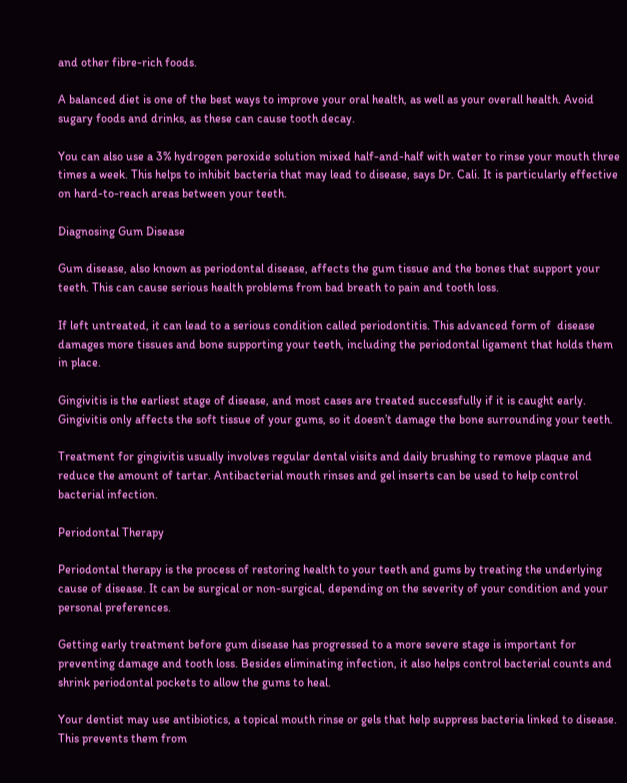and other fibre-rich foods.

A balanced diet is one of the best ways to improve your oral health, as well as your overall health. Avoid sugary foods and drinks, as these can cause tooth decay.

You can also use a 3% hydrogen peroxide solution mixed half-and-half with water to rinse your mouth three times a week. This helps to inhibit bacteria that may lead to disease, says Dr. Cali. It is particularly effective on hard-to-reach areas between your teeth.

Diagnosing Gum Disease

Gum disease, also known as periodontal disease, affects the gum tissue and the bones that support your teeth. This can cause serious health problems from bad breath to pain and tooth loss.

If left untreated, it can lead to a serious condition called periodontitis. This advanced form of  disease damages more tissues and bone supporting your teeth, including the periodontal ligament that holds them in place.

Gingivitis is the earliest stage of disease, and most cases are treated successfully if it is caught early. Gingivitis only affects the soft tissue of your gums, so it doesn’t damage the bone surrounding your teeth.

Treatment for gingivitis usually involves regular dental visits and daily brushing to remove plaque and reduce the amount of tartar. Antibacterial mouth rinses and gel inserts can be used to help control bacterial infection.

Periodontal Therapy

Periodontal therapy is the process of restoring health to your teeth and gums by treating the underlying cause of disease. It can be surgical or non-surgical, depending on the severity of your condition and your personal preferences.

Getting early treatment before gum disease has progressed to a more severe stage is important for preventing damage and tooth loss. Besides eliminating infection, it also helps control bacterial counts and shrink periodontal pockets to allow the gums to heal.

Your dentist may use antibiotics, a topical mouth rinse or gels that help suppress bacteria linked to disease. This prevents them from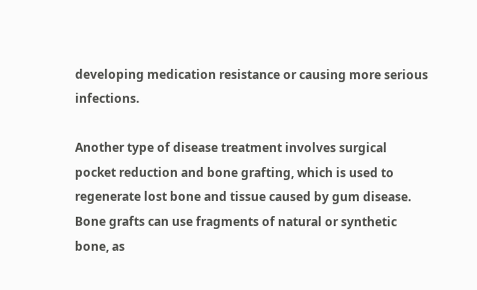developing medication resistance or causing more serious infections.

Another type of disease treatment involves surgical pocket reduction and bone grafting, which is used to regenerate lost bone and tissue caused by gum disease. Bone grafts can use fragments of natural or synthetic bone, as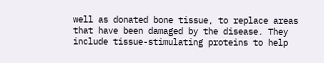well as donated bone tissue, to replace areas that have been damaged by the disease. They include tissue-stimulating proteins to help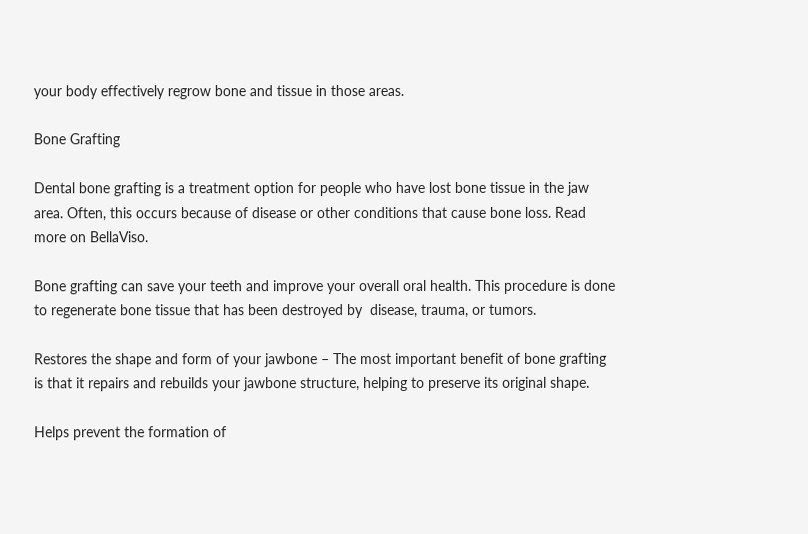your body effectively regrow bone and tissue in those areas.

Bone Grafting

Dental bone grafting is a treatment option for people who have lost bone tissue in the jaw area. Often, this occurs because of disease or other conditions that cause bone loss. Read more on BellaViso.

Bone grafting can save your teeth and improve your overall oral health. This procedure is done to regenerate bone tissue that has been destroyed by  disease, trauma, or tumors.

Restores the shape and form of your jawbone – The most important benefit of bone grafting is that it repairs and rebuilds your jawbone structure, helping to preserve its original shape.

Helps prevent the formation of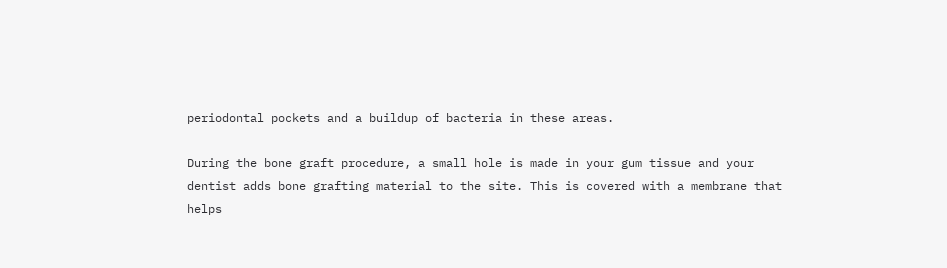periodontal pockets and a buildup of bacteria in these areas.

During the bone graft procedure, a small hole is made in your gum tissue and your dentist adds bone grafting material to the site. This is covered with a membrane that helps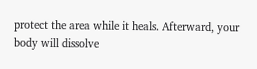protect the area while it heals. Afterward, your body will dissolve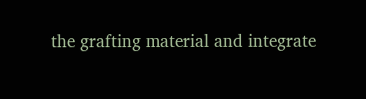the grafting material and integrate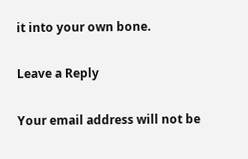it into your own bone.

Leave a Reply

Your email address will not be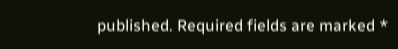published. Required fields are marked *